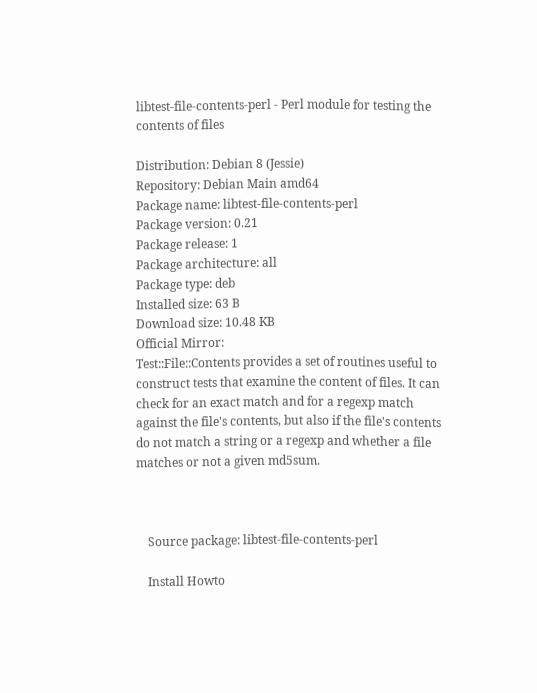libtest-file-contents-perl - Perl module for testing the contents of files

Distribution: Debian 8 (Jessie)
Repository: Debian Main amd64
Package name: libtest-file-contents-perl
Package version: 0.21
Package release: 1
Package architecture: all
Package type: deb
Installed size: 63 B
Download size: 10.48 KB
Official Mirror:
Test::File::Contents provides a set of routines useful to construct tests that examine the content of files. It can check for an exact match and for a regexp match against the file's contents, but also if the file's contents do not match a string or a regexp and whether a file matches or not a given md5sum.



    Source package: libtest-file-contents-perl

    Install Howto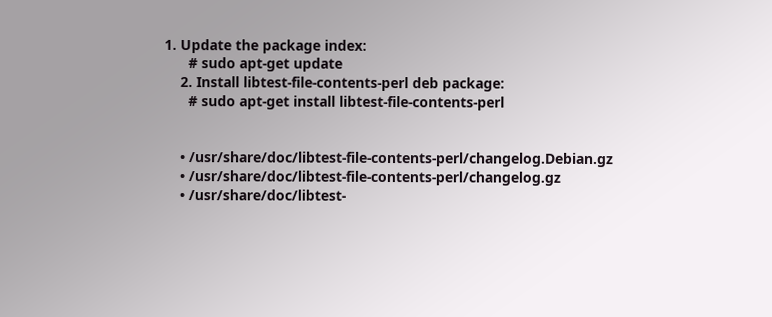1. Update the package index:
      # sudo apt-get update
    2. Install libtest-file-contents-perl deb package:
      # sudo apt-get install libtest-file-contents-perl


    • /usr/share/doc/libtest-file-contents-perl/changelog.Debian.gz
    • /usr/share/doc/libtest-file-contents-perl/changelog.gz
    • /usr/share/doc/libtest-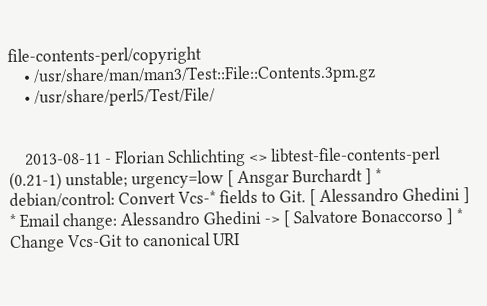file-contents-perl/copyright
    • /usr/share/man/man3/Test::File::Contents.3pm.gz
    • /usr/share/perl5/Test/File/


    2013-08-11 - Florian Schlichting <> libtest-file-contents-perl (0.21-1) unstable; urgency=low [ Ansgar Burchardt ] * debian/control: Convert Vcs-* fields to Git. [ Alessandro Ghedini ] * Email change: Alessandro Ghedini -> [ Salvatore Bonaccorso ] * Change Vcs-Git to canonical URI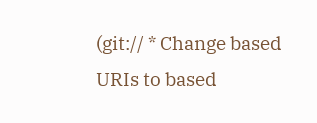(git:// * Change based URIs to based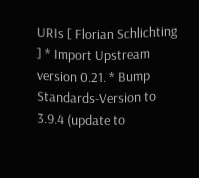URIs [ Florian Schlichting ] * Import Upstream version 0.21. * Bump Standards-Version to 3.9.4 (update to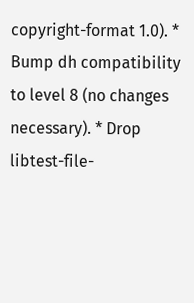copyright-format 1.0). * Bump dh compatibility to level 8 (no changes necessary). * Drop libtest-file-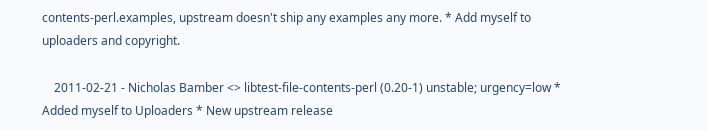contents-perl.examples, upstream doesn't ship any examples any more. * Add myself to uploaders and copyright.

    2011-02-21 - Nicholas Bamber <> libtest-file-contents-perl (0.20-1) unstable; urgency=low * Added myself to Uploaders * New upstream release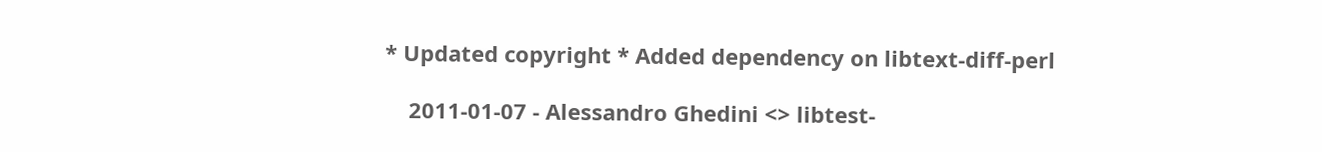* Updated copyright * Added dependency on libtext-diff-perl

    2011-01-07 - Alessandro Ghedini <> libtest-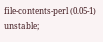file-contents-perl (0.05-1) unstable;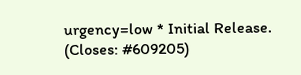urgency=low * Initial Release. (Closes: #609205)